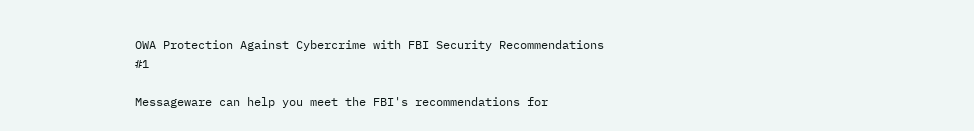OWA Protection Against Cybercrime with FBI Security Recommendations #1

Messageware can help you meet the FBI's recommendations for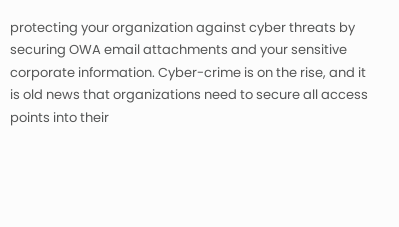protecting your organization against cyber threats by securing OWA email attachments and your sensitive corporate information. Cyber-crime is on the rise, and it is old news that organizations need to secure all access points into their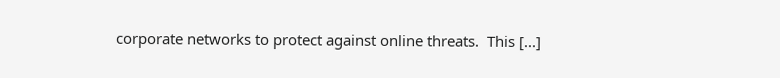corporate networks to protect against online threats.  This [...]